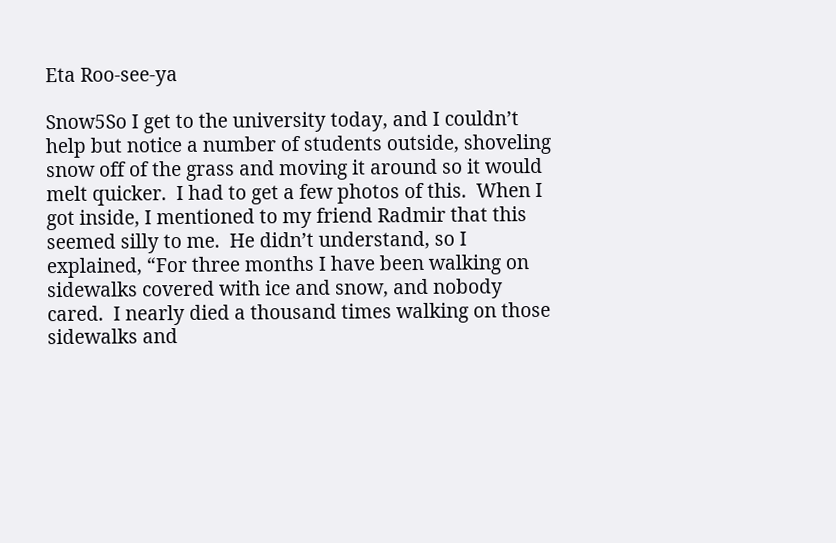Eta Roo-see-ya

Snow5So I get to the university today, and I couldn’t help but notice a number of students outside, shoveling snow off of the grass and moving it around so it would melt quicker.  I had to get a few photos of this.  When I got inside, I mentioned to my friend Radmir that this seemed silly to me.  He didn’t understand, so I explained, “For three months I have been walking on sidewalks covered with ice and snow, and nobody cared.  I nearly died a thousand times walking on those sidewalks and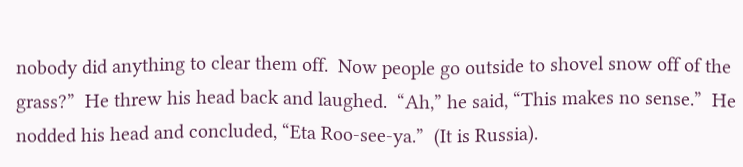nobody did anything to clear them off.  Now people go outside to shovel snow off of the grass?”  He threw his head back and laughed.  “Ah,” he said, “This makes no sense.”  He nodded his head and concluded, “Eta Roo-see-ya.”  (It is Russia).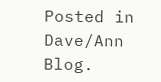Posted in Dave/Ann Blog.